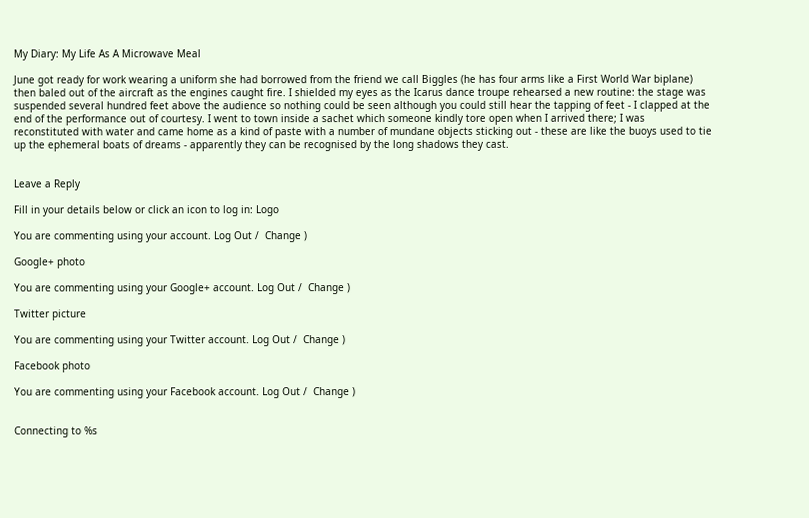My Diary: My Life As A Microwave Meal

June got ready for work wearing a uniform she had borrowed from the friend we call Biggles (he has four arms like a First World War biplane) then baled out of the aircraft as the engines caught fire. I shielded my eyes as the Icarus dance troupe rehearsed a new routine: the stage was suspended several hundred feet above the audience so nothing could be seen although you could still hear the tapping of feet - I clapped at the end of the performance out of courtesy. I went to town inside a sachet which someone kindly tore open when I arrived there; I was reconstituted with water and came home as a kind of paste with a number of mundane objects sticking out - these are like the buoys used to tie up the ephemeral boats of dreams - apparently they can be recognised by the long shadows they cast.


Leave a Reply

Fill in your details below or click an icon to log in: Logo

You are commenting using your account. Log Out /  Change )

Google+ photo

You are commenting using your Google+ account. Log Out /  Change )

Twitter picture

You are commenting using your Twitter account. Log Out /  Change )

Facebook photo

You are commenting using your Facebook account. Log Out /  Change )


Connecting to %s